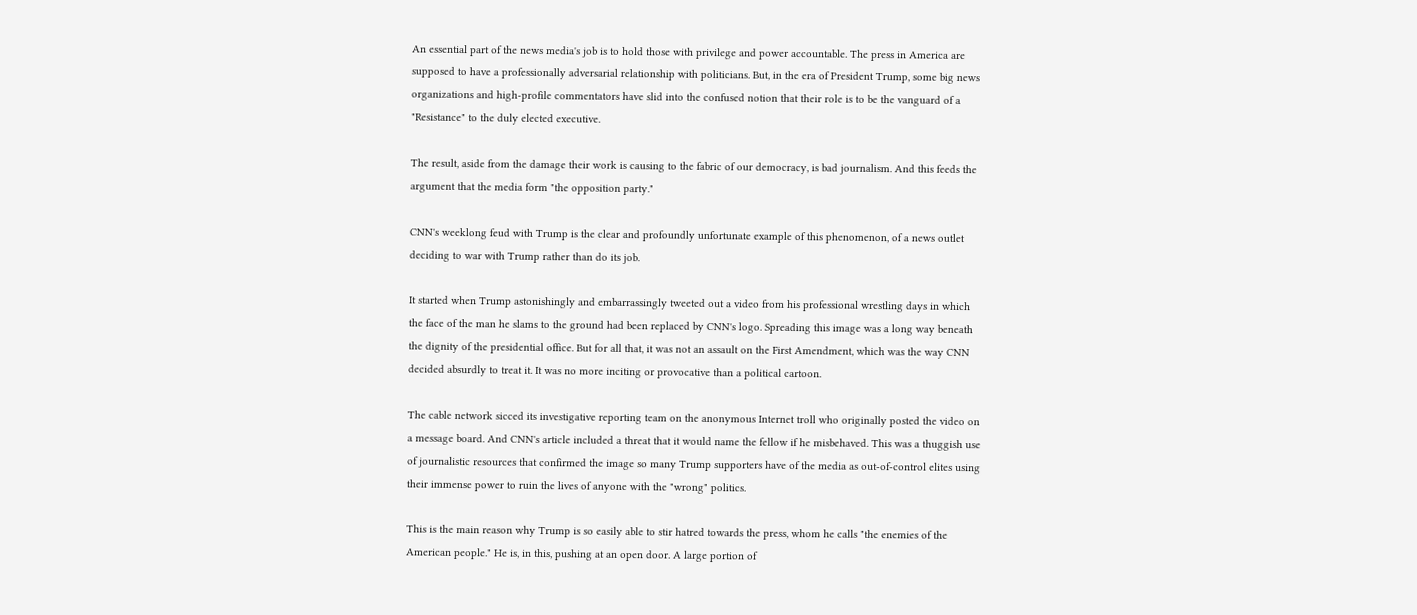An essential part of the news media's job is to hold those with privilege and power accountable. The press in America are supposed to have a professionally adversarial relationship with politicians. But, in the era of President Trump, some big news organizations and high-profile commentators have slid into the confused notion that their role is to be the vanguard of a "Resistance" to the duly elected executive.

The result, aside from the damage their work is causing to the fabric of our democracy, is bad journalism. And this feeds the argument that the media form "the opposition party."

CNN's weeklong feud with Trump is the clear and profoundly unfortunate example of this phenomenon, of a news outlet deciding to war with Trump rather than do its job.

It started when Trump astonishingly and embarrassingly tweeted out a video from his professional wrestling days in which the face of the man he slams to the ground had been replaced by CNN's logo. Spreading this image was a long way beneath the dignity of the presidential office. But for all that, it was not an assault on the First Amendment, which was the way CNN decided absurdly to treat it. It was no more inciting or provocative than a political cartoon.

The cable network sicced its investigative reporting team on the anonymous Internet troll who originally posted the video on a message board. And CNN's article included a threat that it would name the fellow if he misbehaved. This was a thuggish use of journalistic resources that confirmed the image so many Trump supporters have of the media as out-of-control elites using their immense power to ruin the lives of anyone with the "wrong" politics.

This is the main reason why Trump is so easily able to stir hatred towards the press, whom he calls "the enemies of the American people." He is, in this, pushing at an open door. A large portion of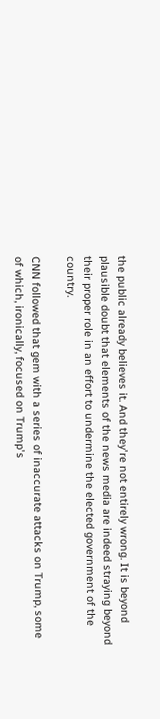the public already believes it. And they're not entirely wrong. It is beyond plausible doubt that elements of the news media are indeed straying beyond their proper role in an effort to undermine the elected government of the country.

CNN followed that gem with a series of inaccurate attacks on Trump, some of which, ironically, focused on Trump's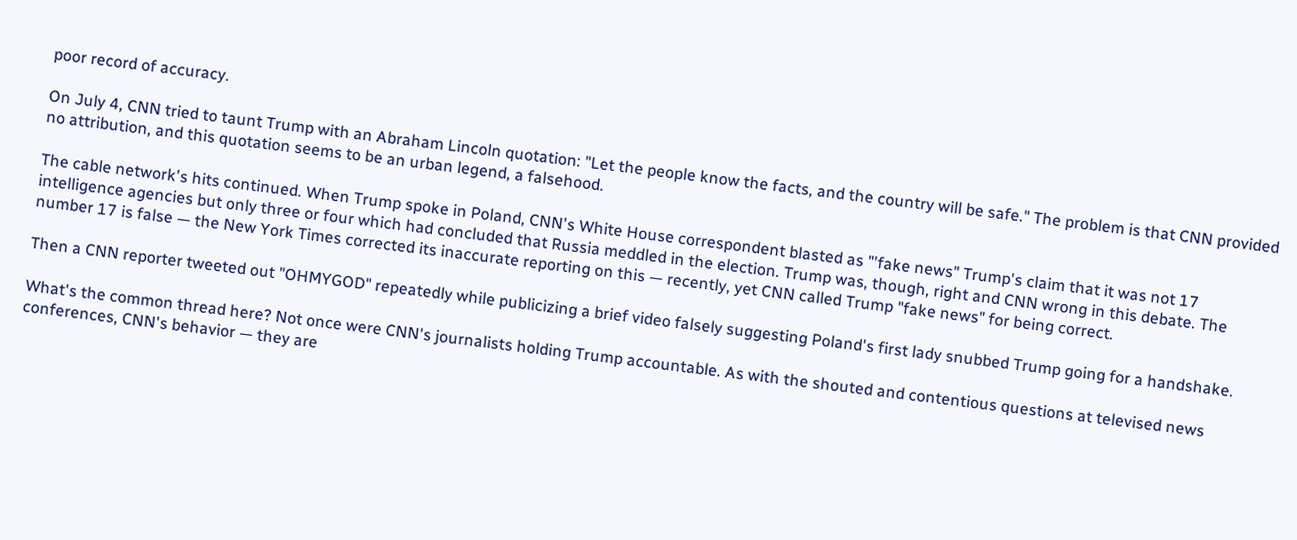poor record of accuracy.

On July 4, CNN tried to taunt Trump with an Abraham Lincoln quotation: "Let the people know the facts, and the country will be safe." The problem is that CNN provided no attribution, and this quotation seems to be an urban legend, a falsehood.

The cable network's hits continued. When Trump spoke in Poland, CNN's White House correspondent blasted as "'fake news" Trump's claim that it was not 17 intelligence agencies but only three or four which had concluded that Russia meddled in the election. Trump was, though, right and CNN wrong in this debate. The number 17 is false — the New York Times corrected its inaccurate reporting on this — recently, yet CNN called Trump "fake news" for being correct.

Then a CNN reporter tweeted out "OHMYGOD" repeatedly while publicizing a brief video falsely suggesting Poland's first lady snubbed Trump going for a handshake.

What's the common thread here? Not once were CNN's journalists holding Trump accountable. As with the shouted and contentious questions at televised news conferences, CNN's behavior — they are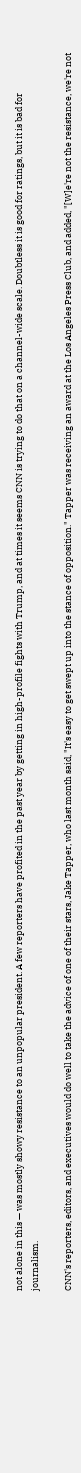not alone in this — was mostly showy resistance to an unpopular president. A few reporters have profited in the past year by getting in high-profile fights with Trump, and at times it seems CNN is trying to do that on a channel-wide scale. Doubtless it is good for ratings, but it is bad for journalism.

CNN's reporters, editors, and executives would do well to take the advice of one of their stars, Jake Tapper, who last month said, "It's easy to get swept up into the stance of opposition." Tapper was receiving an award at the Los Angeles Press Club, and added, "[W]e're not the resistance, we're not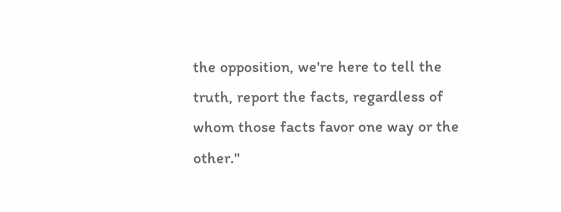the opposition, we're here to tell the truth, report the facts, regardless of whom those facts favor one way or the other."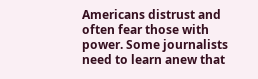Americans distrust and often fear those with power. Some journalists need to learn anew that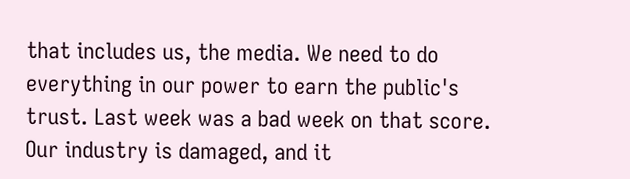that includes us, the media. We need to do everything in our power to earn the public's trust. Last week was a bad week on that score. Our industry is damaged, and it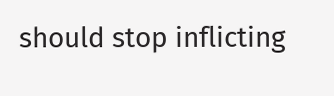should stop inflicting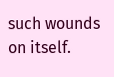such wounds on itself.